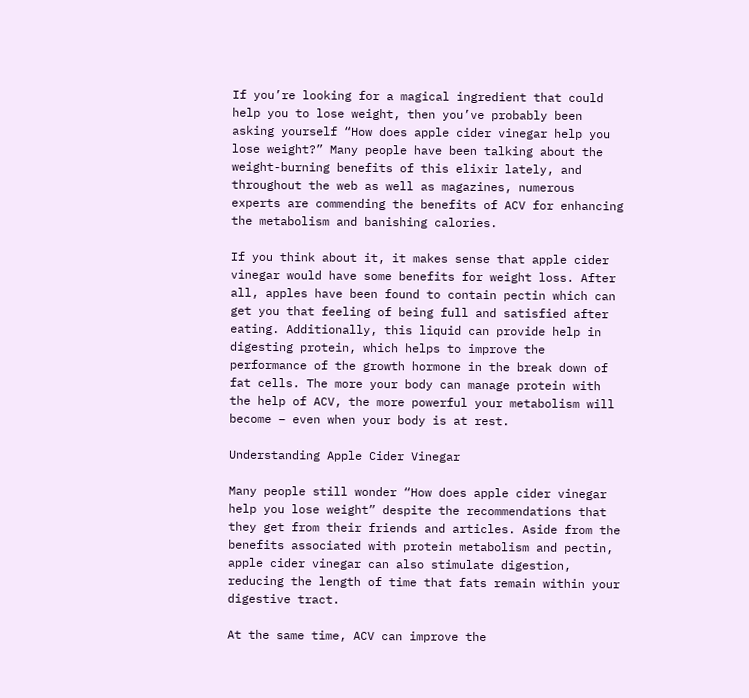If you’re looking for a magical ingredient that could help you to lose weight, then you’ve probably been asking yourself “How does apple cider vinegar help you lose weight?” Many people have been talking about the weight-burning benefits of this elixir lately, and throughout the web as well as magazines, numerous experts are commending the benefits of ACV for enhancing the metabolism and banishing calories.

If you think about it, it makes sense that apple cider vinegar would have some benefits for weight loss. After all, apples have been found to contain pectin which can get you that feeling of being full and satisfied after eating. Additionally, this liquid can provide help in digesting protein, which helps to improve the performance of the growth hormone in the break down of fat cells. The more your body can manage protein with the help of ACV, the more powerful your metabolism will become – even when your body is at rest.

Understanding Apple Cider Vinegar

Many people still wonder “How does apple cider vinegar help you lose weight” despite the recommendations that they get from their friends and articles. Aside from the benefits associated with protein metabolism and pectin, apple cider vinegar can also stimulate digestion, reducing the length of time that fats remain within your digestive tract.

At the same time, ACV can improve the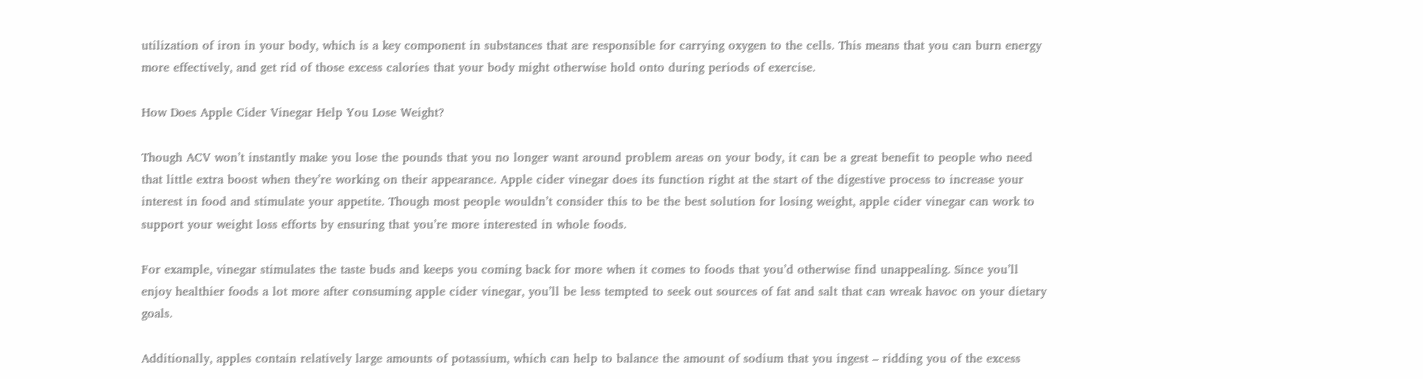utilization of iron in your body, which is a key component in substances that are responsible for carrying oxygen to the cells. This means that you can burn energy more effectively, and get rid of those excess calories that your body might otherwise hold onto during periods of exercise.

How Does Apple Cider Vinegar Help You Lose Weight?

Though ACV won’t instantly make you lose the pounds that you no longer want around problem areas on your body, it can be a great benefit to people who need that little extra boost when they’re working on their appearance. Apple cider vinegar does its function right at the start of the digestive process to increase your interest in food and stimulate your appetite. Though most people wouldn’t consider this to be the best solution for losing weight, apple cider vinegar can work to support your weight loss efforts by ensuring that you’re more interested in whole foods.

For example, vinegar stimulates the taste buds and keeps you coming back for more when it comes to foods that you’d otherwise find unappealing. Since you’ll enjoy healthier foods a lot more after consuming apple cider vinegar, you’ll be less tempted to seek out sources of fat and salt that can wreak havoc on your dietary goals.

Additionally, apples contain relatively large amounts of potassium, which can help to balance the amount of sodium that you ingest – ridding you of the excess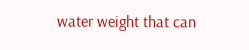water weight that can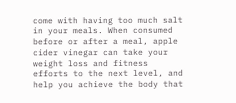come with having too much salt in your meals. When consumed before or after a meal, apple cider vinegar can take your weight loss and fitness efforts to the next level, and help you achieve the body that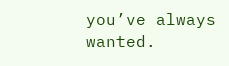you’ve always wanted.